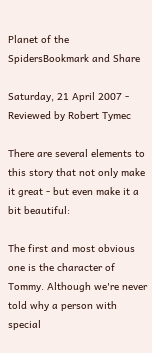Planet of the SpidersBookmark and Share

Saturday, 21 April 2007 - Reviewed by Robert Tymec

There are several elements to this story that not only make it great - but even make it a bit beautiful:

The first and most obvious one is the character of Tommy. Although we're never told why a person with special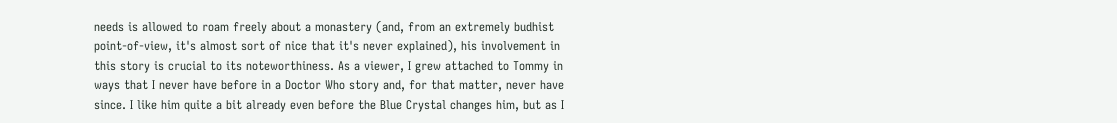needs is allowed to roam freely about a monastery (and, from an extremely budhist point-of-view, it's almost sort of nice that it's never explained), his involvement in this story is crucial to its noteworthiness. As a viewer, I grew attached to Tommy in ways that I never have before in a Doctor Who story and, for that matter, never have since. I like him quite a bit already even before the Blue Crystal changes him, but as I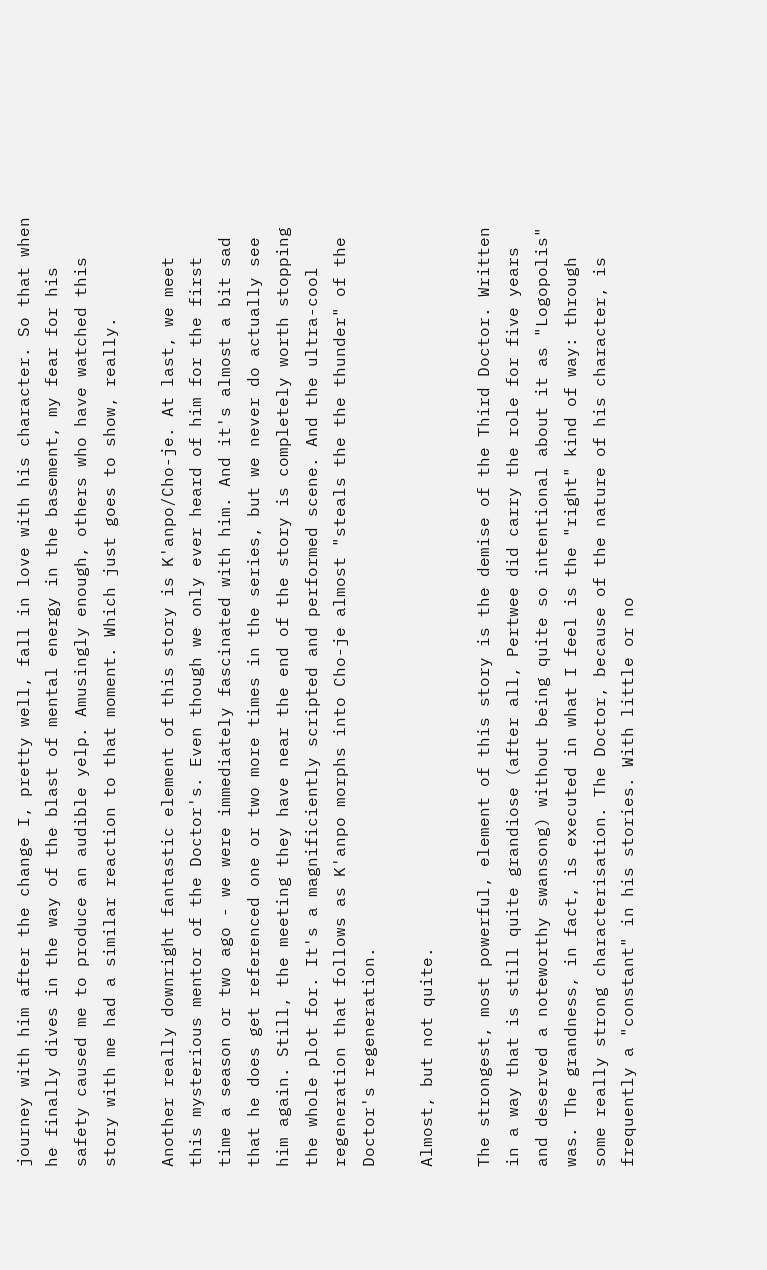journey with him after the change I, pretty well, fall in love with his character. So that when he finally dives in the way of the blast of mental energy in the basement, my fear for his safety caused me to produce an audible yelp. Amusingly enough, others who have watched this story with me had a similar reaction to that moment. Which just goes to show, really.

Another really downright fantastic element of this story is K'anpo/Cho-je. At last, we meet this mysterious mentor of the Doctor's. Even though we only ever heard of him for the first time a season or two ago - we were immediately fascinated with him. And it's almost a bit sad that he does get referenced one or two more times in the series, but we never do actually see him again. Still, the meeting they have near the end of the story is completely worth stopping the whole plot for. It's a magnificiently scripted and performed scene. And the ultra-cool regeneration that follows as K'anpo morphs into Cho-je almost "steals the the thunder" of the Doctor's regeneration.

Almost, but not quite.

The strongest, most powerful, element of this story is the demise of the Third Doctor. Written in a way that is still quite grandiose (after all, Pertwee did carry the role for five years and deserved a noteworthy swansong) without being quite so intentional about it as "Logopolis" was. The grandness, in fact, is executed in what I feel is the "right" kind of way: through some really strong characterisation. The Doctor, because of the nature of his character, is frequently a "constant" in his stories. With little or no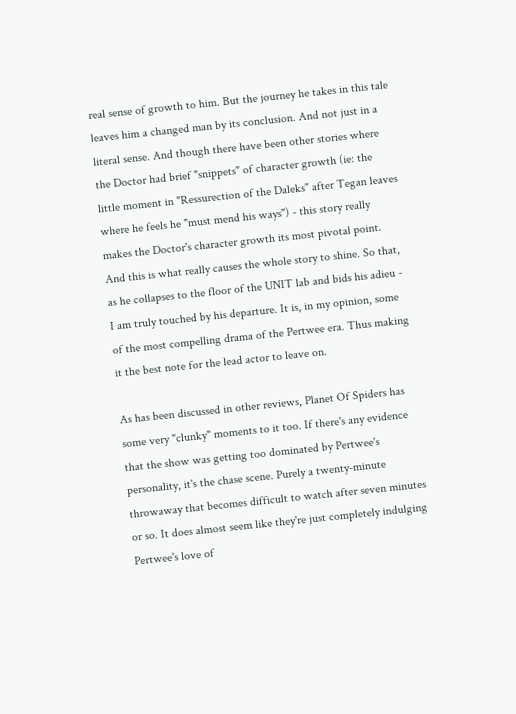real sense of growth to him. But the journey he takes in this tale leaves him a changed man by its conclusion. And not just in a literal sense. And though there have been other stories where the Doctor had brief "snippets" of character growth (ie: the little moment in "Ressurection of the Daleks" after Tegan leaves where he feels he "must mend his ways") - this story really makes the Doctor's character growth its most pivotal point. And this is what really causes the whole story to shine. So that, as he collapses to the floor of the UNIT lab and bids his adieu - I am truly touched by his departure. It is, in my opinion, some of the most compelling drama of the Pertwee era. Thus making it the best note for the lead actor to leave on.

As has been discussed in other reviews, Planet Of Spiders has some very "clunky" moments to it too. If there's any evidence that the show was getting too dominated by Pertwee's personality, it's the chase scene. Purely a twenty-minute throwaway that becomes difficult to watch after seven minutes or so. It does almost seem like they're just completely indulging Pertwee's love of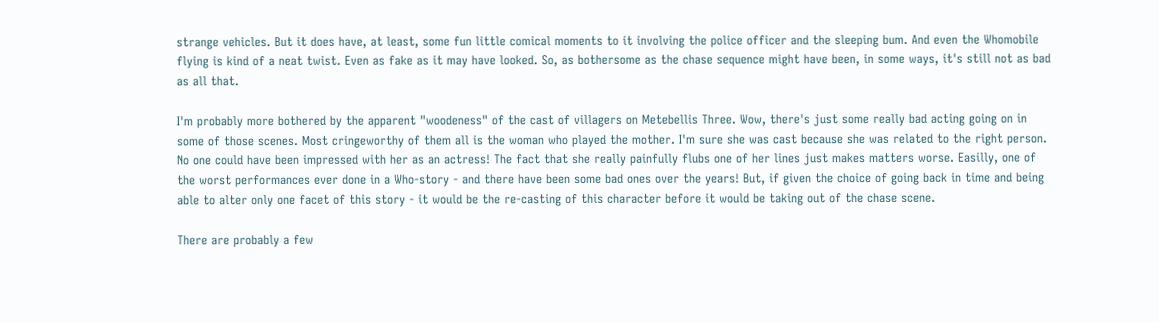strange vehicles. But it does have, at least, some fun little comical moments to it involving the police officer and the sleeping bum. And even the Whomobile flying is kind of a neat twist. Even as fake as it may have looked. So, as bothersome as the chase sequence might have been, in some ways, it's still not as bad as all that.

I'm probably more bothered by the apparent "woodeness" of the cast of villagers on Metebellis Three. Wow, there's just some really bad acting going on in some of those scenes. Most cringeworthy of them all is the woman who played the mother. I'm sure she was cast because she was related to the right person. No one could have been impressed with her as an actress! The fact that she really painfully flubs one of her lines just makes matters worse. Easilly, one of the worst performances ever done in a Who-story - and there have been some bad ones over the years! But, if given the choice of going back in time and being able to alter only one facet of this story - it would be the re-casting of this character before it would be taking out of the chase scene.

There are probably a few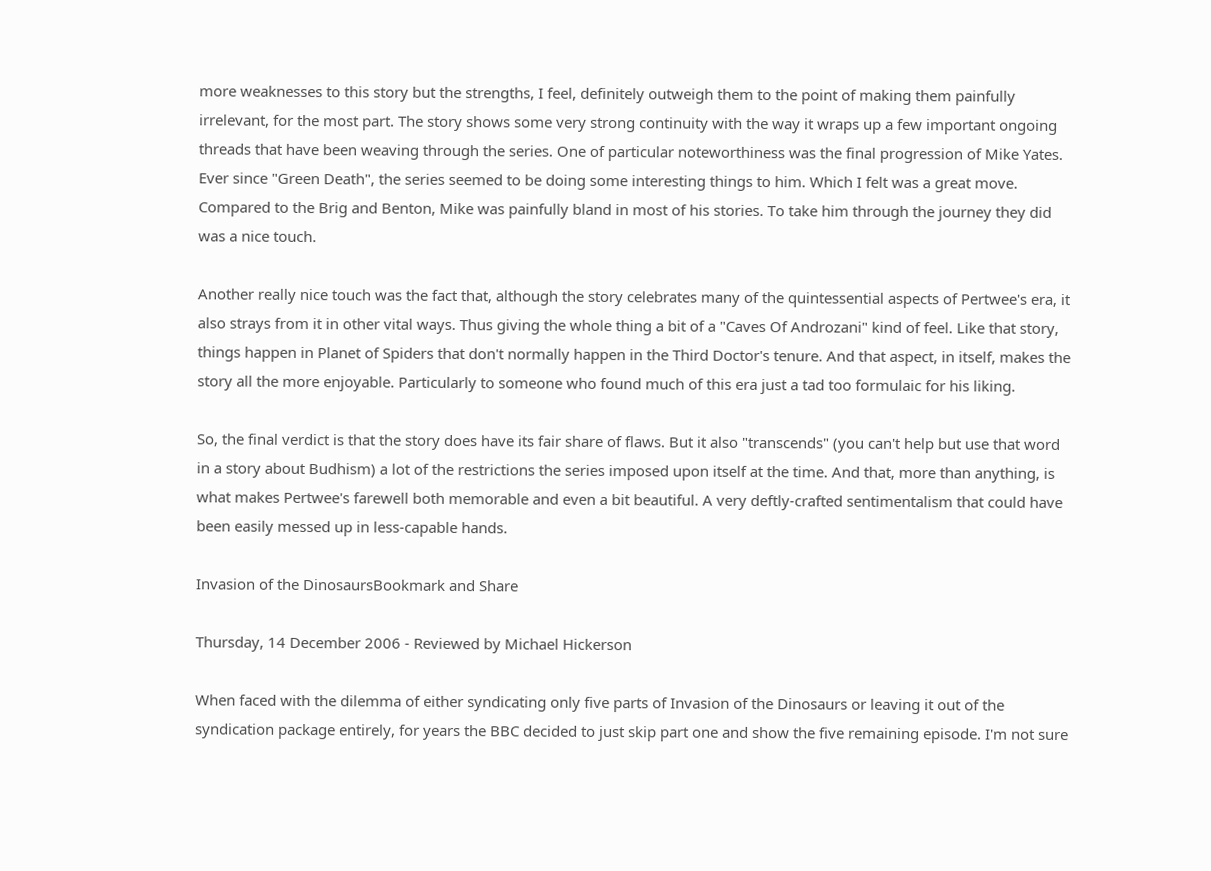more weaknesses to this story but the strengths, I feel, definitely outweigh them to the point of making them painfully irrelevant, for the most part. The story shows some very strong continuity with the way it wraps up a few important ongoing threads that have been weaving through the series. One of particular noteworthiness was the final progression of Mike Yates. Ever since "Green Death", the series seemed to be doing some interesting things to him. Which I felt was a great move. Compared to the Brig and Benton, Mike was painfully bland in most of his stories. To take him through the journey they did was a nice touch.

Another really nice touch was the fact that, although the story celebrates many of the quintessential aspects of Pertwee's era, it also strays from it in other vital ways. Thus giving the whole thing a bit of a "Caves Of Androzani" kind of feel. Like that story, things happen in Planet of Spiders that don't normally happen in the Third Doctor's tenure. And that aspect, in itself, makes the story all the more enjoyable. Particularly to someone who found much of this era just a tad too formulaic for his liking.

So, the final verdict is that the story does have its fair share of flaws. But it also "transcends" (you can't help but use that word in a story about Budhism) a lot of the restrictions the series imposed upon itself at the time. And that, more than anything, is what makes Pertwee's farewell both memorable and even a bit beautiful. A very deftly-crafted sentimentalism that could have been easily messed up in less-capable hands.

Invasion of the DinosaursBookmark and Share

Thursday, 14 December 2006 - Reviewed by Michael Hickerson

When faced with the dilemma of either syndicating only five parts of Invasion of the Dinosaurs or leaving it out of the syndication package entirely, for years the BBC decided to just skip part one and show the five remaining episode. I'm not sure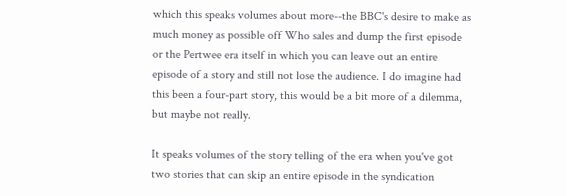which this speaks volumes about more--the BBC's desire to make as much money as possible off Who sales and dump the first episode or the Pertwee era itself in which you can leave out an entire episode of a story and still not lose the audience. I do imagine had this been a four-part story, this would be a bit more of a dilemma, but maybe not really.

It speaks volumes of the story telling of the era when you've got two stories that can skip an entire episode in the syndication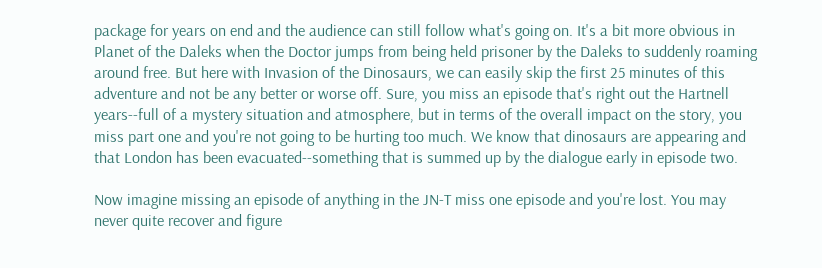package for years on end and the audience can still follow what's going on. It's a bit more obvious in Planet of the Daleks when the Doctor jumps from being held prisoner by the Daleks to suddenly roaming around free. But here with Invasion of the Dinosaurs, we can easily skip the first 25 minutes of this adventure and not be any better or worse off. Sure, you miss an episode that's right out the Hartnell years--full of a mystery situation and atmosphere, but in terms of the overall impact on the story, you miss part one and you're not going to be hurting too much. We know that dinosaurs are appearing and that London has been evacuated--something that is summed up by the dialogue early in episode two.

Now imagine missing an episode of anything in the JN-T miss one episode and you're lost. You may never quite recover and figure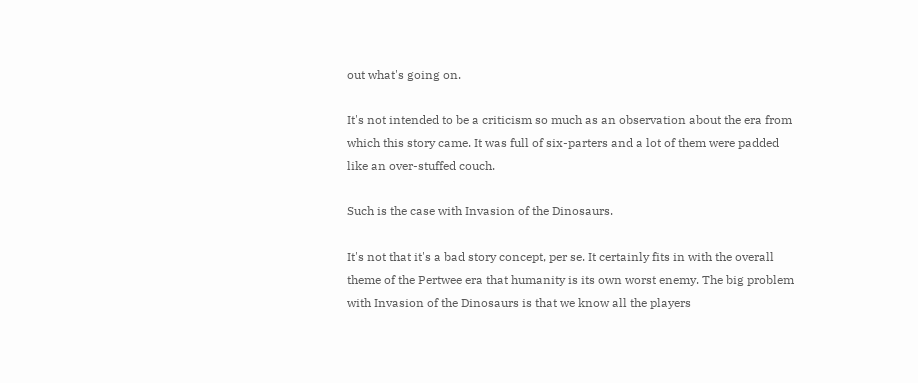out what's going on.

It's not intended to be a criticism so much as an observation about the era from which this story came. It was full of six-parters and a lot of them were padded like an over-stuffed couch.

Such is the case with Invasion of the Dinosaurs.

It's not that it's a bad story concept, per se. It certainly fits in with the overall theme of the Pertwee era that humanity is its own worst enemy. The big problem with Invasion of the Dinosaurs is that we know all the players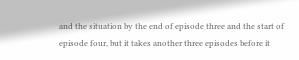and the situation by the end of episode three and the start of episode four, but it takes another three episodes before it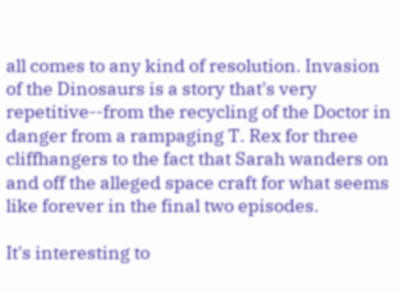all comes to any kind of resolution. Invasion of the Dinosaurs is a story that's very repetitive--from the recycling of the Doctor in danger from a rampaging T. Rex for three cliffhangers to the fact that Sarah wanders on and off the alleged space craft for what seems like forever in the final two episodes.

It's interesting to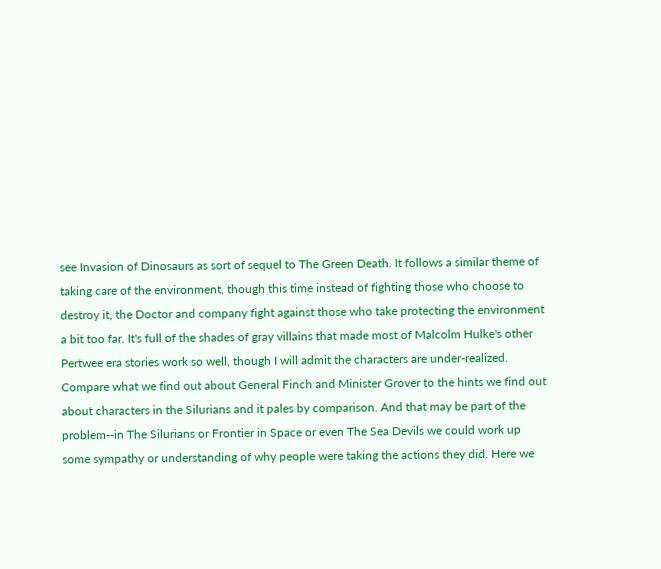see Invasion of Dinosaurs as sort of sequel to The Green Death. It follows a similar theme of taking care of the environment, though this time instead of fighting those who choose to destroy it, the Doctor and company fight against those who take protecting the environment a bit too far. It's full of the shades of gray villains that made most of Malcolm Hulke's other Pertwee era stories work so well, though I will admit the characters are under-realized. Compare what we find out about General Finch and Minister Grover to the hints we find out about characters in the Silurians and it pales by comparison. And that may be part of the problem--in The Silurians or Frontier in Space or even The Sea Devils we could work up some sympathy or understanding of why people were taking the actions they did. Here we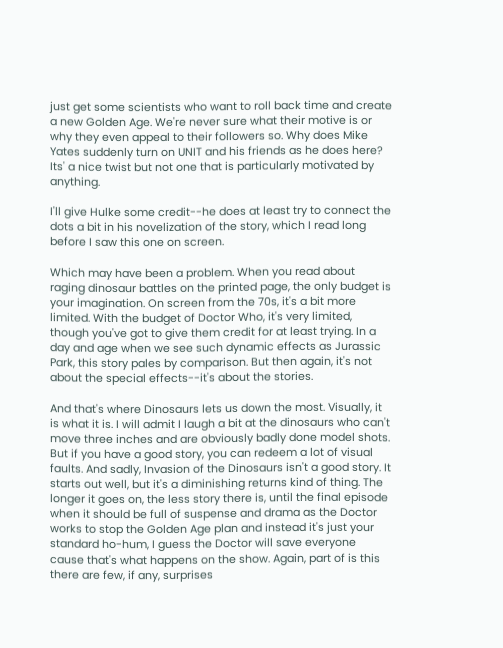just get some scientists who want to roll back time and create a new Golden Age. We're never sure what their motive is or why they even appeal to their followers so. Why does Mike Yates suddenly turn on UNIT and his friends as he does here? Its' a nice twist but not one that is particularly motivated by anything.

I'll give Hulke some credit--he does at least try to connect the dots a bit in his novelization of the story, which I read long before I saw this one on screen.

Which may have been a problem. When you read about raging dinosaur battles on the printed page, the only budget is your imagination. On screen from the 70s, it's a bit more limited. With the budget of Doctor Who, it's very limited, though you've got to give them credit for at least trying. In a day and age when we see such dynamic effects as Jurassic Park, this story pales by comparison. But then again, it's not about the special effects--it's about the stories.

And that's where Dinosaurs lets us down the most. Visually, it is what it is. I will admit I laugh a bit at the dinosaurs who can't move three inches and are obviously badly done model shots. But if you have a good story, you can redeem a lot of visual faults. And sadly, Invasion of the Dinosaurs isn't a good story. It starts out well, but it's a diminishing returns kind of thing. The longer it goes on, the less story there is, until the final episode when it should be full of suspense and drama as the Doctor works to stop the Golden Age plan and instead it's just your standard ho-hum, I guess the Doctor will save everyone cause that's what happens on the show. Again, part of is this there are few, if any, surprises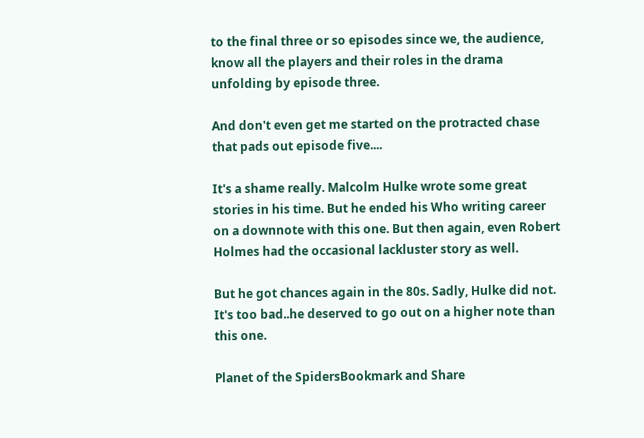to the final three or so episodes since we, the audience, know all the players and their roles in the drama unfolding by episode three.

And don't even get me started on the protracted chase that pads out episode five....

It's a shame really. Malcolm Hulke wrote some great stories in his time. But he ended his Who writing career on a downnote with this one. But then again, even Robert Holmes had the occasional lackluster story as well.

But he got chances again in the 80s. Sadly, Hulke did not. It's too bad..he deserved to go out on a higher note than this one.

Planet of the SpidersBookmark and Share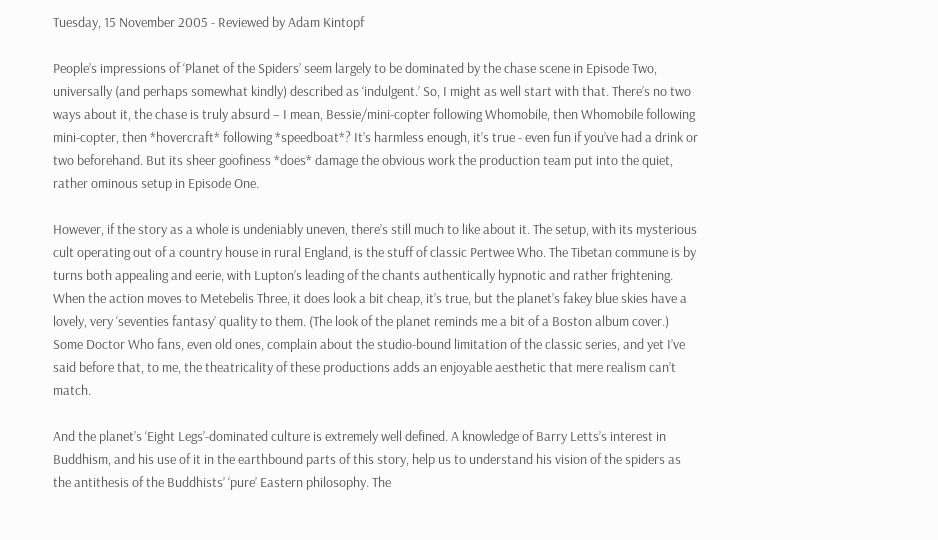Tuesday, 15 November 2005 - Reviewed by Adam Kintopf

People’s impressions of ‘Planet of the Spiders’ seem largely to be dominated by the chase scene in Episode Two, universally (and perhaps somewhat kindly) described as ‘indulgent.’ So, I might as well start with that. There’s no two ways about it, the chase is truly absurd – I mean, Bessie/mini-copter following Whomobile, then Whomobile following mini-copter, then *hovercraft* following *speedboat*? It’s harmless enough, it’s true - even fun if you’ve had a drink or two beforehand. But its sheer goofiness *does* damage the obvious work the production team put into the quiet, rather ominous setup in Episode One.

However, if the story as a whole is undeniably uneven, there’s still much to like about it. The setup, with its mysterious cult operating out of a country house in rural England, is the stuff of classic Pertwee Who. The Tibetan commune is by turns both appealing and eerie, with Lupton’s leading of the chants authentically hypnotic and rather frightening. When the action moves to Metebelis Three, it does look a bit cheap, it’s true, but the planet’s fakey blue skies have a lovely, very ‘seventies fantasy’ quality to them. (The look of the planet reminds me a bit of a Boston album cover.) Some Doctor Who fans, even old ones, complain about the studio-bound limitation of the classic series, and yet I’ve said before that, to me, the theatricality of these productions adds an enjoyable aesthetic that mere realism can’t match.

And the planet’s ‘Eight Legs’-dominated culture is extremely well defined. A knowledge of Barry Letts’s interest in Buddhism, and his use of it in the earthbound parts of this story, help us to understand his vision of the spiders as the antithesis of the Buddhists’ ‘pure’ Eastern philosophy. The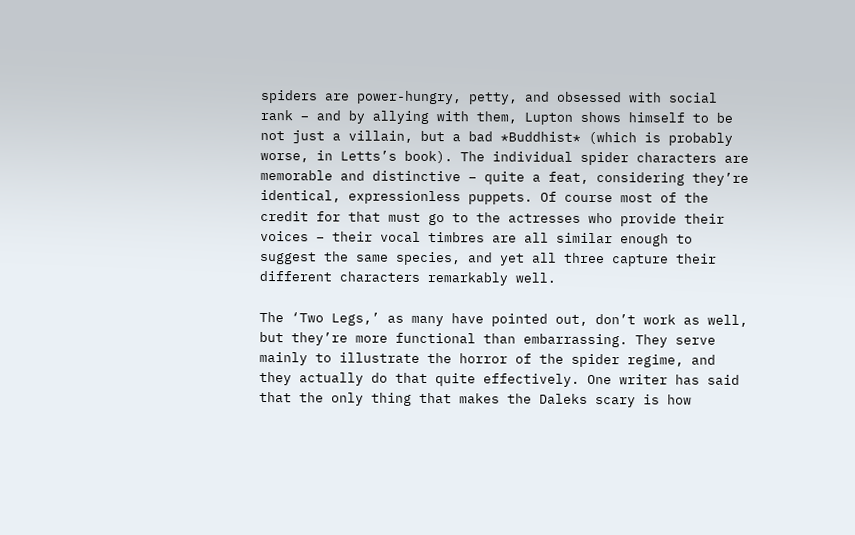spiders are power-hungry, petty, and obsessed with social rank – and by allying with them, Lupton shows himself to be not just a villain, but a bad *Buddhist* (which is probably worse, in Letts’s book). The individual spider characters are memorable and distinctive – quite a feat, considering they’re identical, expressionless puppets. Of course most of the credit for that must go to the actresses who provide their voices – their vocal timbres are all similar enough to suggest the same species, and yet all three capture their different characters remarkably well.

The ‘Two Legs,’ as many have pointed out, don’t work as well, but they’re more functional than embarrassing. They serve mainly to illustrate the horror of the spider regime, and they actually do that quite effectively. One writer has said that the only thing that makes the Daleks scary is how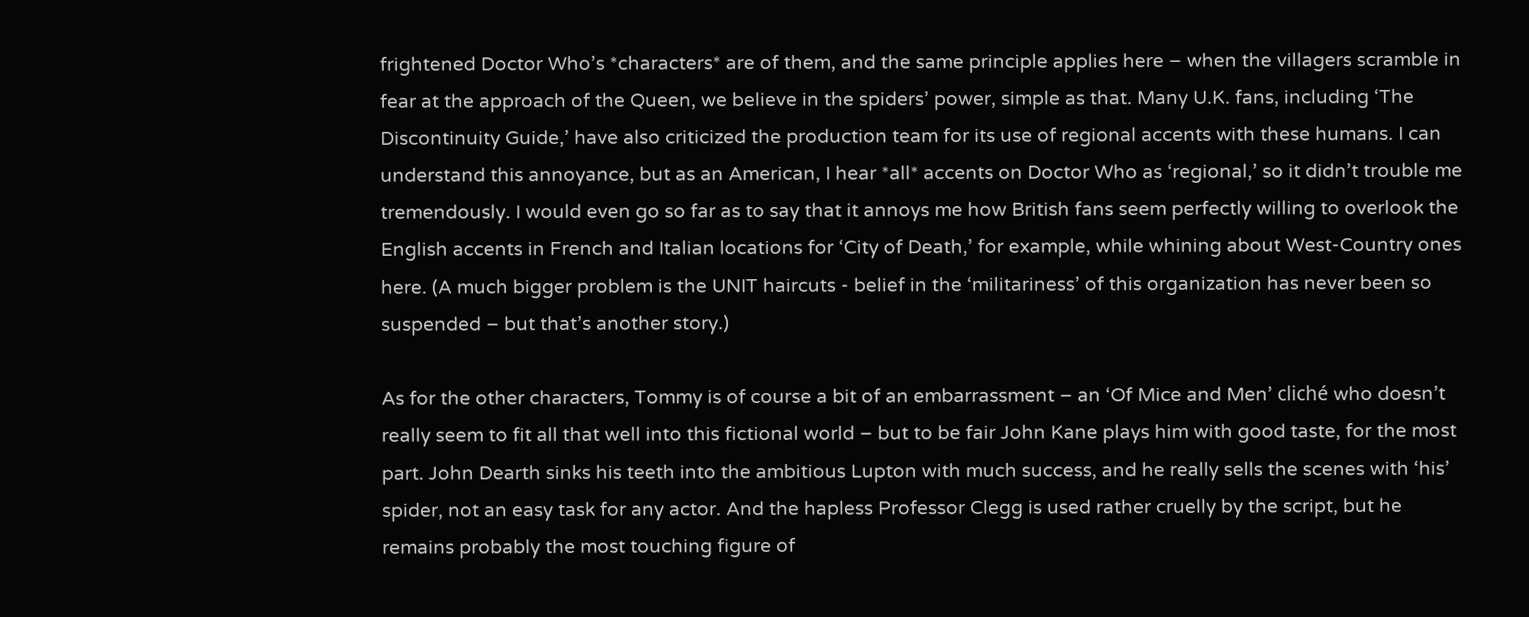frightened Doctor Who’s *characters* are of them, and the same principle applies here – when the villagers scramble in fear at the approach of the Queen, we believe in the spiders’ power, simple as that. Many U.K. fans, including ‘The Discontinuity Guide,’ have also criticized the production team for its use of regional accents with these humans. I can understand this annoyance, but as an American, I hear *all* accents on Doctor Who as ‘regional,’ so it didn’t trouble me tremendously. I would even go so far as to say that it annoys me how British fans seem perfectly willing to overlook the English accents in French and Italian locations for ‘City of Death,’ for example, while whining about West-Country ones here. (A much bigger problem is the UNIT haircuts - belief in the ‘militariness’ of this organization has never been so suspended – but that’s another story.)

As for the other characters, Tommy is of course a bit of an embarrassment – an ‘Of Mice and Men’ cliché who doesn’t really seem to fit all that well into this fictional world – but to be fair John Kane plays him with good taste, for the most part. John Dearth sinks his teeth into the ambitious Lupton with much success, and he really sells the scenes with ‘his’ spider, not an easy task for any actor. And the hapless Professor Clegg is used rather cruelly by the script, but he remains probably the most touching figure of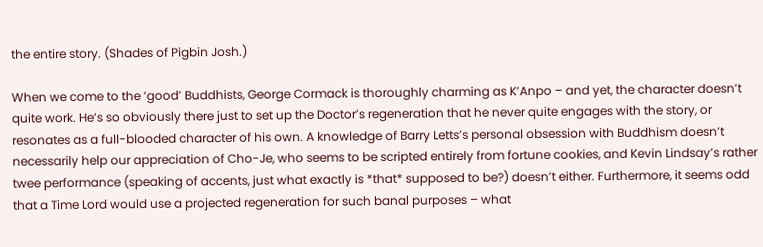the entire story. (Shades of Pigbin Josh.)

When we come to the ‘good’ Buddhists, George Cormack is thoroughly charming as K’Anpo – and yet, the character doesn’t quite work. He’s so obviously there just to set up the Doctor’s regeneration that he never quite engages with the story, or resonates as a full-blooded character of his own. A knowledge of Barry Letts’s personal obsession with Buddhism doesn’t necessarily help our appreciation of Cho-Je, who seems to be scripted entirely from fortune cookies, and Kevin Lindsay’s rather twee performance (speaking of accents, just what exactly is *that* supposed to be?) doesn’t either. Furthermore, it seems odd that a Time Lord would use a projected regeneration for such banal purposes – what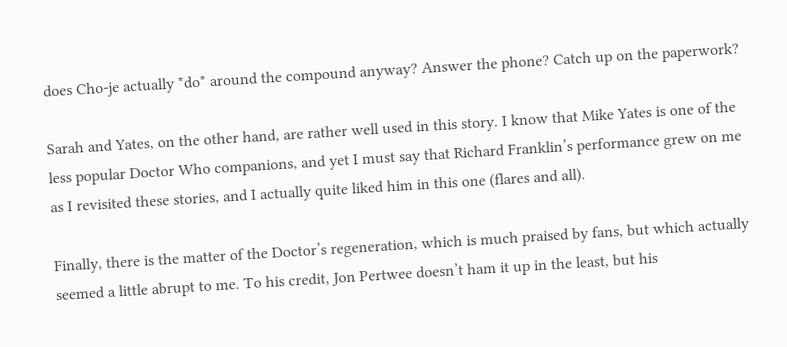does Cho-je actually *do* around the compound anyway? Answer the phone? Catch up on the paperwork?

Sarah and Yates, on the other hand, are rather well used in this story. I know that Mike Yates is one of the less popular Doctor Who companions, and yet I must say that Richard Franklin’s performance grew on me as I revisited these stories, and I actually quite liked him in this one (flares and all).

Finally, there is the matter of the Doctor’s regeneration, which is much praised by fans, but which actually seemed a little abrupt to me. To his credit, Jon Pertwee doesn’t ham it up in the least, but his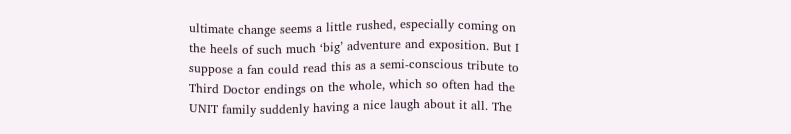ultimate change seems a little rushed, especially coming on the heels of such much ‘big’ adventure and exposition. But I suppose a fan could read this as a semi-conscious tribute to Third Doctor endings on the whole, which so often had the UNIT family suddenly having a nice laugh about it all. The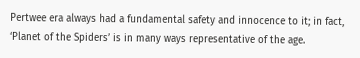Pertwee era always had a fundamental safety and innocence to it; in fact, ‘Planet of the Spiders’ is in many ways representative of the age.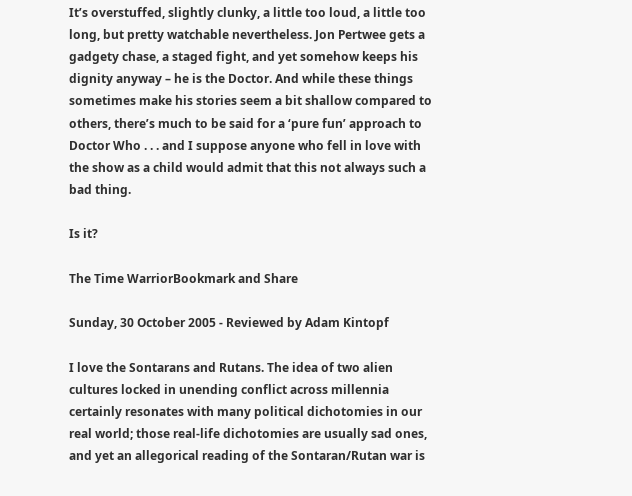It’s overstuffed, slightly clunky, a little too loud, a little too long, but pretty watchable nevertheless. Jon Pertwee gets a gadgety chase, a staged fight, and yet somehow keeps his dignity anyway – he is the Doctor. And while these things sometimes make his stories seem a bit shallow compared to others, there’s much to be said for a ‘pure fun’ approach to Doctor Who . . . and I suppose anyone who fell in love with the show as a child would admit that this not always such a bad thing.

Is it?

The Time WarriorBookmark and Share

Sunday, 30 October 2005 - Reviewed by Adam Kintopf

I love the Sontarans and Rutans. The idea of two alien cultures locked in unending conflict across millennia certainly resonates with many political dichotomies in our real world; those real-life dichotomies are usually sad ones, and yet an allegorical reading of the Sontaran/Rutan war is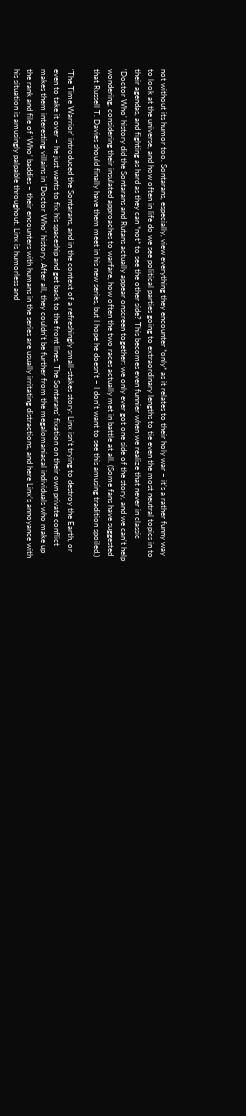not without its humor too. Sontarans, especially, view everything they encounter *only* as it relates to their holy war – it’s a rather funny way to look at the universe, and how often in life do we see political parties going to extraordinary lengths to tie even the most neutral topics in to their agendas, and fighting as hard as they can *not* to see the other side? This becomes even funnier when we realize that never in classic ‘Doctor Who’ history did the Sontarans and Rutans actually appear onscreen together: we only ever got one side of the story, and we can’t help wondering, considering their insulated approaches to warfare, how often the two races actually met in battle at all. (Some fans have suggested that Russell T. Davies should finally have them meet in his new series, but I hope he doesn’t – I don’t want to see this amusing tradition spoiled.)

‘The Time Warrior’ introduced the Sontarans, and in the context of a refreshingly small-stakes story: Linx isn’t trying to destroy the Earth, or even to take it over – he just wants to fix his spaceship and get back to the front lines. The Sontarans’ fixation on their own private conflict makes them interesting villains in ‘Doctor Who’ history. After all, they couldn’t be further from the megalomaniacal individuals who make up the rank and file of ‘Who’ baddies – their encounters with humans in the series are usually irritating distractions, and here Linx’s annoyance with his situation is amusingly palpable throughout. Linx is humorless and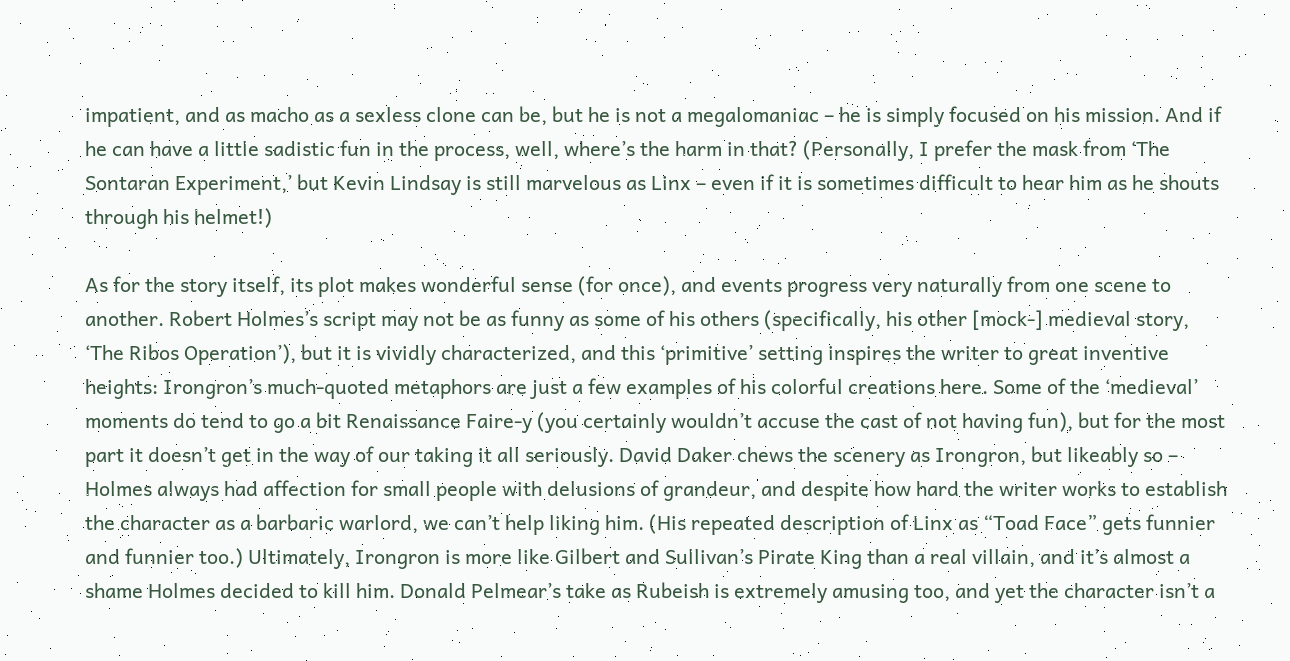impatient, and as macho as a sexless clone can be, but he is not a megalomaniac – he is simply focused on his mission. And if he can have a little sadistic fun in the process, well, where’s the harm in that? (Personally, I prefer the mask from ‘The Sontaran Experiment,’ but Kevin Lindsay is still marvelous as Linx – even if it is sometimes difficult to hear him as he shouts through his helmet!)

As for the story itself, its plot makes wonderful sense (for once), and events progress very naturally from one scene to another. Robert Holmes’s script may not be as funny as some of his others (specifically, his other [mock-] medieval story, ‘The Ribos Operation’), but it is vividly characterized, and this ‘primitive’ setting inspires the writer to great inventive heights: Irongron’s much-quoted metaphors are just a few examples of his colorful creations here. Some of the ‘medieval’ moments do tend to go a bit Renaissance Faire-y (you certainly wouldn’t accuse the cast of not having fun), but for the most part it doesn’t get in the way of our taking it all seriously. David Daker chews the scenery as Irongron, but likeably so – Holmes always had affection for small people with delusions of grandeur, and despite how hard the writer works to establish the character as a barbaric warlord, we can’t help liking him. (His repeated description of Linx as “Toad Face” gets funnier and funnier too.) Ultimately, Irongron is more like Gilbert and Sullivan’s Pirate King than a real villain, and it’s almost a shame Holmes decided to kill him. Donald Pelmear’s take as Rubeish is extremely amusing too, and yet the character isn’t a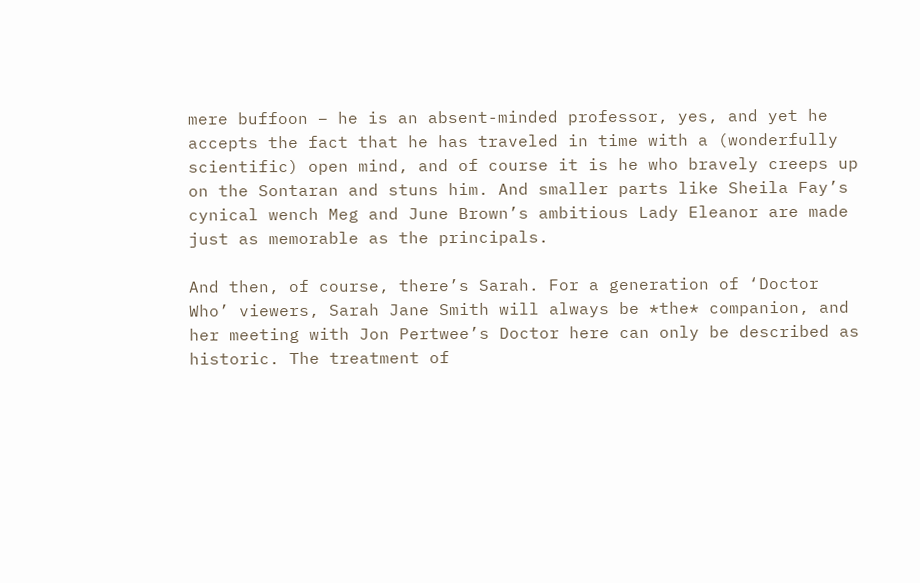mere buffoon – he is an absent-minded professor, yes, and yet he accepts the fact that he has traveled in time with a (wonderfully scientific) open mind, and of course it is he who bravely creeps up on the Sontaran and stuns him. And smaller parts like Sheila Fay’s cynical wench Meg and June Brown’s ambitious Lady Eleanor are made just as memorable as the principals.

And then, of course, there’s Sarah. For a generation of ‘Doctor Who’ viewers, Sarah Jane Smith will always be *the* companion, and her meeting with Jon Pertwee’s Doctor here can only be described as historic. The treatment of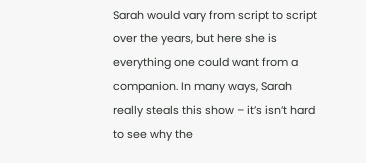Sarah would vary from script to script over the years, but here she is everything one could want from a companion. In many ways, Sarah really steals this show – it’s isn’t hard to see why the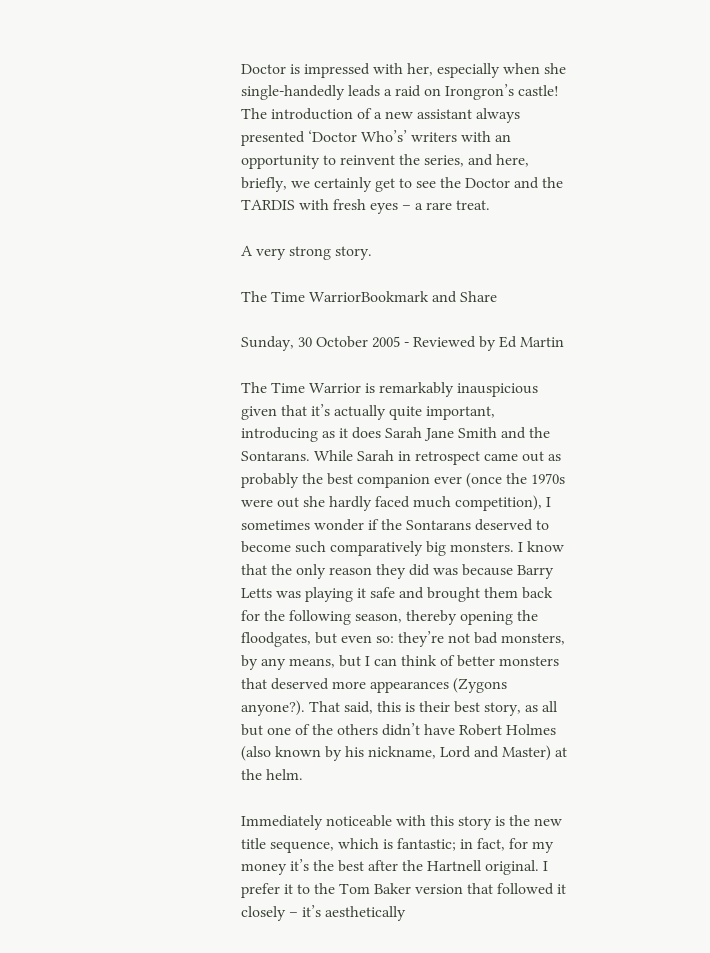Doctor is impressed with her, especially when she single-handedly leads a raid on Irongron’s castle! The introduction of a new assistant always presented ‘Doctor Who’s’ writers with an opportunity to reinvent the series, and here, briefly, we certainly get to see the Doctor and the TARDIS with fresh eyes – a rare treat.

A very strong story.

The Time WarriorBookmark and Share

Sunday, 30 October 2005 - Reviewed by Ed Martin

The Time Warrior is remarkably inauspicious given that it’s actually quite important, introducing as it does Sarah Jane Smith and the Sontarans. While Sarah in retrospect came out as probably the best companion ever (once the 1970s were out she hardly faced much competition), I sometimes wonder if the Sontarans deserved to become such comparatively big monsters. I know that the only reason they did was because Barry Letts was playing it safe and brought them back for the following season, thereby opening the floodgates, but even so: they’re not bad monsters, by any means, but I can think of better monsters that deserved more appearances (Zygons anyone?). That said, this is their best story, as all but one of the others didn’t have Robert Holmes (also known by his nickname, Lord and Master) at the helm.

Immediately noticeable with this story is the new title sequence, which is fantastic; in fact, for my money it’s the best after the Hartnell original. I prefer it to the Tom Baker version that followed it closely – it’s aesthetically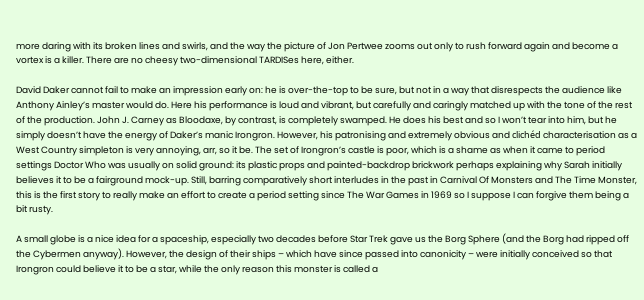more daring with its broken lines and swirls, and the way the picture of Jon Pertwee zooms out only to rush forward again and become a vortex is a killer. There are no cheesy two-dimensional TARDISes here, either.

David Daker cannot fail to make an impression early on: he is over-the-top to be sure, but not in a way that disrespects the audience like Anthony Ainley’s master would do. Here his performance is loud and vibrant, but carefully and caringly matched up with the tone of the rest of the production. John J. Carney as Bloodaxe, by contrast, is completely swamped. He does his best and so I won’t tear into him, but he simply doesn’t have the energy of Daker’s manic Irongron. However, his patronising and extremely obvious and clichéd characterisation as a West Country simpleton is very annoying, arr, so it be. The set of Irongron’s castle is poor, which is a shame as when it came to period settings Doctor Who was usually on solid ground: its plastic props and painted-backdrop brickwork perhaps explaining why Sarah initially believes it to be a fairground mock-up. Still, barring comparatively short interludes in the past in Carnival Of Monsters and The Time Monster, this is the first story to really make an effort to create a period setting since The War Games in 1969 so I suppose I can forgive them being a bit rusty.

A small globe is a nice idea for a spaceship, especially two decades before Star Trek gave us the Borg Sphere (and the Borg had ripped off the Cybermen anyway). However, the design of their ships – which have since passed into canonicity – were initially conceived so that Irongron could believe it to be a star, while the only reason this monster is called a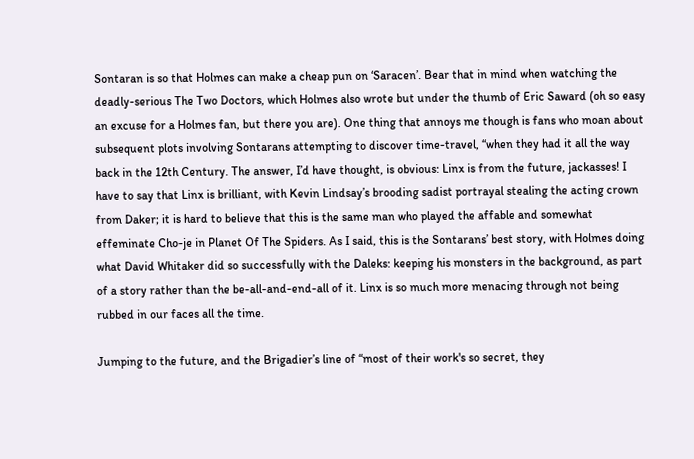Sontaran is so that Holmes can make a cheap pun on ‘Saracen’. Bear that in mind when watching the deadly-serious The Two Doctors, which Holmes also wrote but under the thumb of Eric Saward (oh so easy an excuse for a Holmes fan, but there you are). One thing that annoys me though is fans who moan about subsequent plots involving Sontarans attempting to discover time-travel, “when they had it all the way back in the 12th Century. The answer, I’d have thought, is obvious: Linx is from the future, jackasses! I have to say that Linx is brilliant, with Kevin Lindsay’s brooding sadist portrayal stealing the acting crown from Daker; it is hard to believe that this is the same man who played the affable and somewhat effeminate Cho-je in Planet Of The Spiders. As I said, this is the Sontarans’ best story, with Holmes doing what David Whitaker did so successfully with the Daleks: keeping his monsters in the background, as part of a story rather than the be-all-and-end-all of it. Linx is so much more menacing through not being rubbed in our faces all the time.

Jumping to the future, and the Brigadier’s line of “most of their work's so secret, they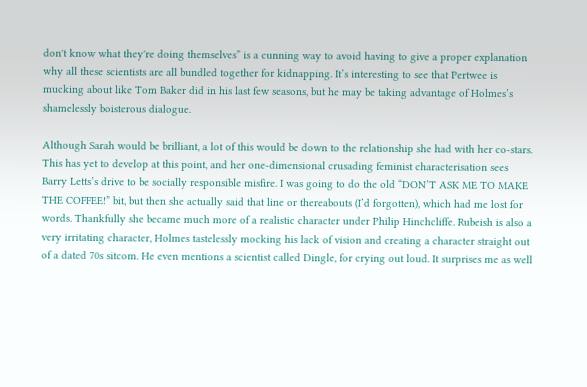don't know what they're doing themselves” is a cunning way to avoid having to give a proper explanation why all these scientists are all bundled together for kidnapping. It’s interesting to see that Pertwee is mucking about like Tom Baker did in his last few seasons, but he may be taking advantage of Holmes’s shamelessly boisterous dialogue.

Although Sarah would be brilliant, a lot of this would be down to the relationship she had with her co-stars. This has yet to develop at this point, and her one-dimensional crusading feminist characterisation sees Barry Letts’s drive to be socially responsible misfire. I was going to do the old “DON’T ASK ME TO MAKE THE COFFEE!” bit, but then she actually said that line or thereabouts (I’d forgotten), which had me lost for words. Thankfully she became much more of a realistic character under Philip Hinchcliffe. Rubeish is also a very irritating character, Holmes tastelessly mocking his lack of vision and creating a character straight out of a dated 70s sitcom. He even mentions a scientist called Dingle, for crying out loud. It surprises me as well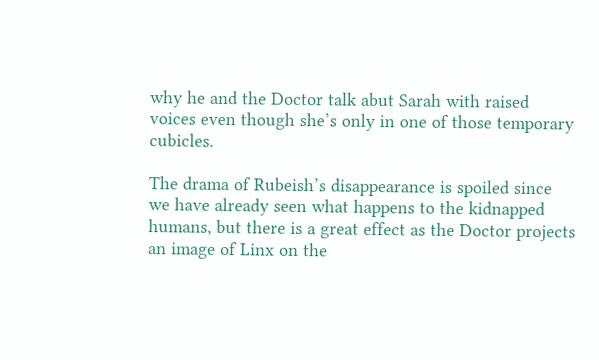why he and the Doctor talk abut Sarah with raised voices even though she’s only in one of those temporary cubicles.

The drama of Rubeish’s disappearance is spoiled since we have already seen what happens to the kidnapped humans, but there is a great effect as the Doctor projects an image of Linx on the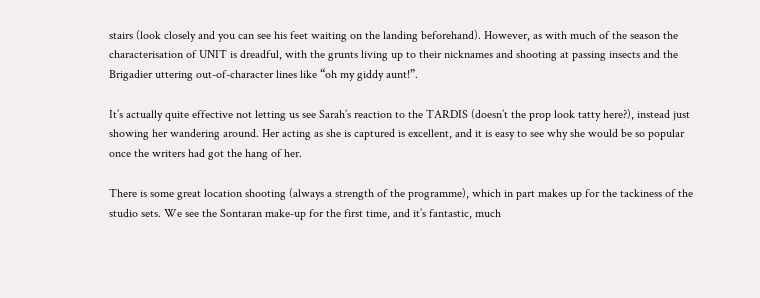stairs (look closely and you can see his feet waiting on the landing beforehand). However, as with much of the season the characterisation of UNIT is dreadful, with the grunts living up to their nicknames and shooting at passing insects and the Brigadier uttering out-of-character lines like “oh my giddy aunt!”.

It’s actually quite effective not letting us see Sarah’s reaction to the TARDIS (doesn’t the prop look tatty here?), instead just showing her wandering around. Her acting as she is captured is excellent, and it is easy to see why she would be so popular once the writers had got the hang of her.

There is some great location shooting (always a strength of the programme), which in part makes up for the tackiness of the studio sets. We see the Sontaran make-up for the first time, and it’s fantastic, much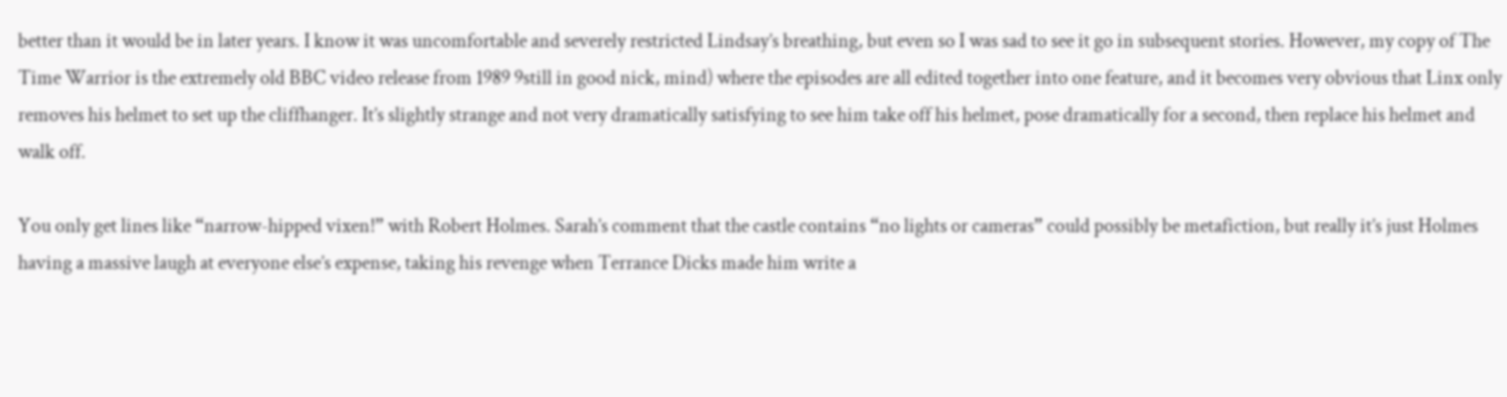better than it would be in later years. I know it was uncomfortable and severely restricted Lindsay’s breathing, but even so I was sad to see it go in subsequent stories. However, my copy of The Time Warrior is the extremely old BBC video release from 1989 9still in good nick, mind) where the episodes are all edited together into one feature, and it becomes very obvious that Linx only removes his helmet to set up the cliffhanger. It’s slightly strange and not very dramatically satisfying to see him take off his helmet, pose dramatically for a second, then replace his helmet and walk off.

You only get lines like “narrow-hipped vixen!” with Robert Holmes. Sarah’s comment that the castle contains “no lights or cameras” could possibly be metafiction, but really it’s just Holmes having a massive laugh at everyone else’s expense, taking his revenge when Terrance Dicks made him write a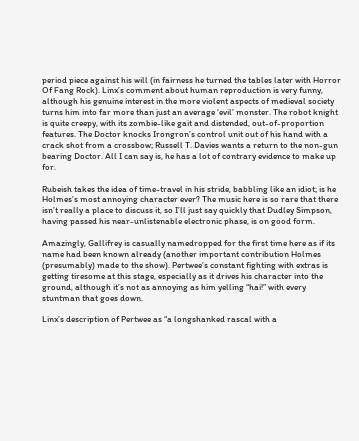period piece against his will (in fairness he turned the tables later with Horror Of Fang Rock). Linx’s comment about human reproduction is very funny, although his genuine interest in the more violent aspects of medieval society turns him into far more than just an average ‘evil’ monster. The robot knight is quite creepy, with its zombie-like gait and distended, out-of-proportion features. The Doctor knocks Irongron’s control unit out of his hand with a crack shot from a crossbow; Russell T. Davies wants a return to the non-gun bearing Doctor. All I can say is, he has a lot of contrary evidence to make up for.

Rubeish takes the idea of time-travel in his stride, babbling like an idiot; is he Holmes’s most annoying character ever? The music here is so rare that there isn’t really a place to discuss it, so I’ll just say quickly that Dudley Simpson, having passed his near-unlistenable electronic phase, is on good form.

Amazingly, Gallifrey is casually namedropped for the first time here as if its name had been known already (another important contribution Holmes (presumably) made to the show). Pertwee’s constant fighting with extras is getting tiresome at this stage, especially as it drives his character into the ground, although it’s not as annoying as him yelling “hai!” with every stuntman that goes down.

Linx’s description of Pertwee as “a longshanked rascal with a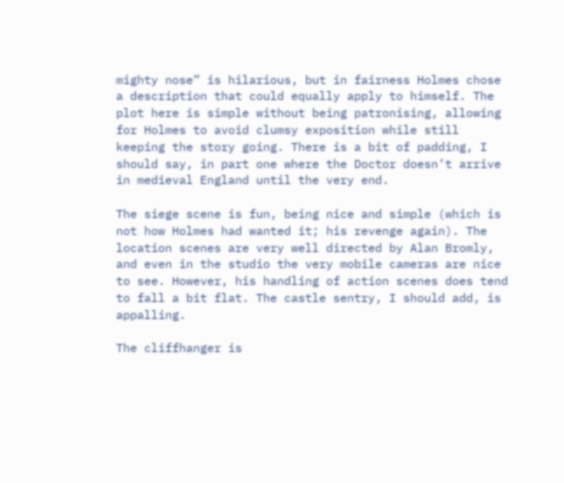mighty nose” is hilarious, but in fairness Holmes chose a description that could equally apply to himself. The plot here is simple without being patronising, allowing for Holmes to avoid clumsy exposition while still keeping the story going. There is a bit of padding, I should say, in part one where the Doctor doesn’t arrive in medieval England until the very end.

The siege scene is fun, being nice and simple (which is not how Holmes had wanted it; his revenge again). The location scenes are very well directed by Alan Bromly, and even in the studio the very mobile cameras are nice to see. However, his handling of action scenes does tend to fall a bit flat. The castle sentry, I should add, is appalling.

The cliffhanger is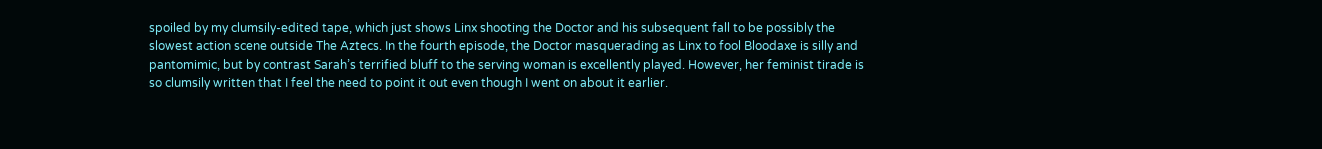spoiled by my clumsily-edited tape, which just shows Linx shooting the Doctor and his subsequent fall to be possibly the slowest action scene outside The Aztecs. In the fourth episode, the Doctor masquerading as Linx to fool Bloodaxe is silly and pantomimic, but by contrast Sarah’s terrified bluff to the serving woman is excellently played. However, her feminist tirade is so clumsily written that I feel the need to point it out even though I went on about it earlier.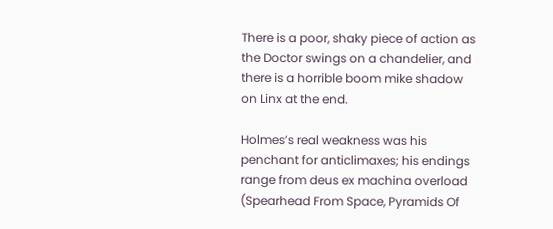There is a poor, shaky piece of action as the Doctor swings on a chandelier, and there is a horrible boom mike shadow on Linx at the end.

Holmes’s real weakness was his penchant for anticlimaxes; his endings range from deus ex machina overload (Spearhead From Space, Pyramids Of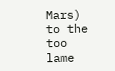Mars) to the too lame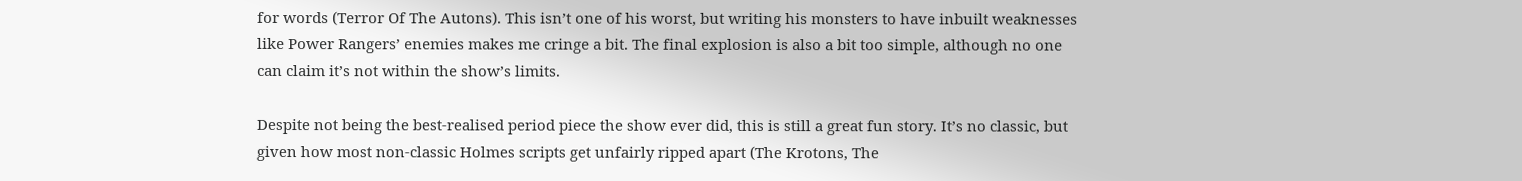for words (Terror Of The Autons). This isn’t one of his worst, but writing his monsters to have inbuilt weaknesses like Power Rangers’ enemies makes me cringe a bit. The final explosion is also a bit too simple, although no one can claim it’s not within the show’s limits.

Despite not being the best-realised period piece the show ever did, this is still a great fun story. It’s no classic, but given how most non-classic Holmes scripts get unfairly ripped apart (The Krotons, The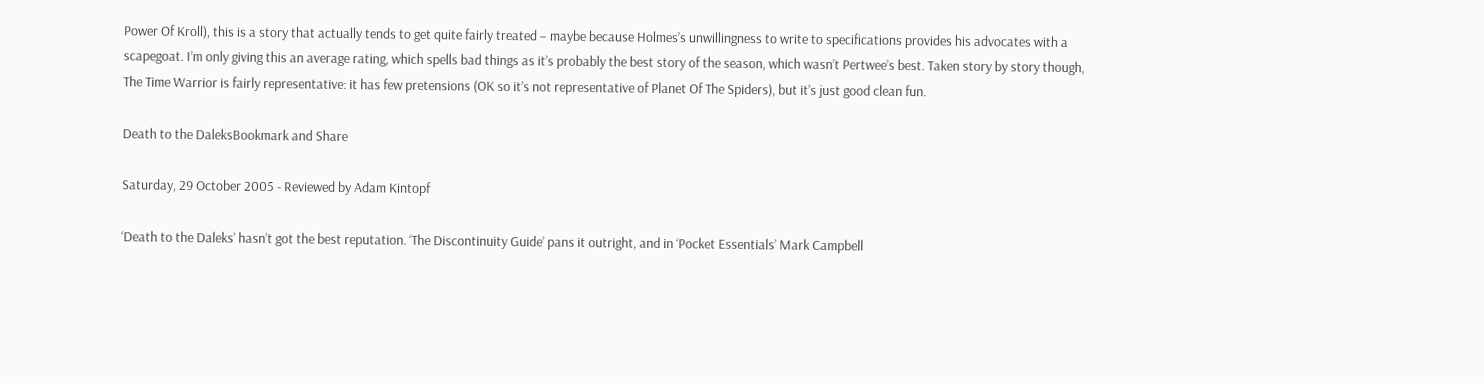Power Of Kroll), this is a story that actually tends to get quite fairly treated – maybe because Holmes’s unwillingness to write to specifications provides his advocates with a scapegoat. I’m only giving this an average rating, which spells bad things as it’s probably the best story of the season, which wasn’t Pertwee’s best. Taken story by story though, The Time Warrior is fairly representative: it has few pretensions (OK so it’s not representative of Planet Of The Spiders), but it’s just good clean fun.

Death to the DaleksBookmark and Share

Saturday, 29 October 2005 - Reviewed by Adam Kintopf

‘Death to the Daleks’ hasn’t got the best reputation. ‘The Discontinuity Guide’ pans it outright, and in ‘Pocket Essentials’ Mark Campbell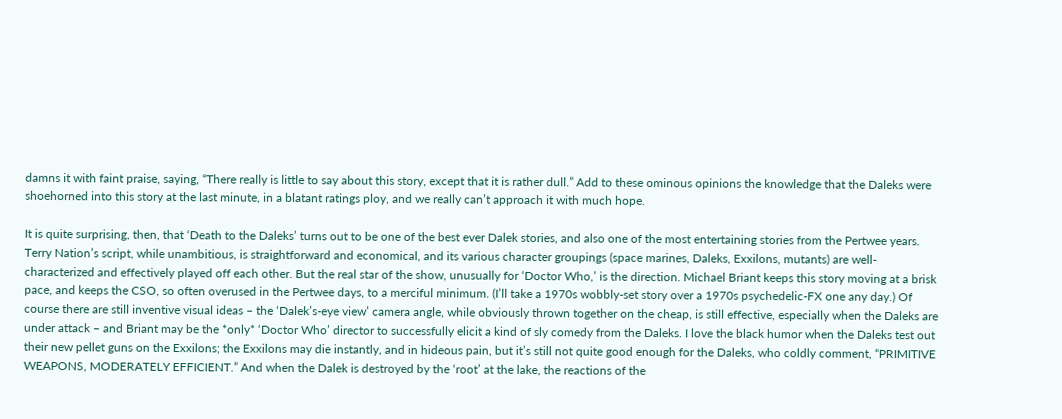damns it with faint praise, saying, “There really is little to say about this story, except that it is rather dull.” Add to these ominous opinions the knowledge that the Daleks were shoehorned into this story at the last minute, in a blatant ratings ploy, and we really can’t approach it with much hope.

It is quite surprising, then, that ‘Death to the Daleks’ turns out to be one of the best ever Dalek stories, and also one of the most entertaining stories from the Pertwee years. Terry Nation’s script, while unambitious, is straightforward and economical, and its various character groupings (space marines, Daleks, Exxilons, mutants) are well-characterized and effectively played off each other. But the real star of the show, unusually for ‘Doctor Who,’ is the direction. Michael Briant keeps this story moving at a brisk pace, and keeps the CSO, so often overused in the Pertwee days, to a merciful minimum. (I’ll take a 1970s wobbly-set story over a 1970s psychedelic-FX one any day.) Of course there are still inventive visual ideas – the ‘Dalek’s-eye view’ camera angle, while obviously thrown together on the cheap, is still effective, especially when the Daleks are under attack – and Briant may be the *only* ‘Doctor Who’ director to successfully elicit a kind of sly comedy from the Daleks. I love the black humor when the Daleks test out their new pellet guns on the Exxilons; the Exxilons may die instantly, and in hideous pain, but it’s still not quite good enough for the Daleks, who coldly comment, “PRIMITIVE WEAPONS, MODERATELY EFFICIENT.” And when the Dalek is destroyed by the ‘root’ at the lake, the reactions of the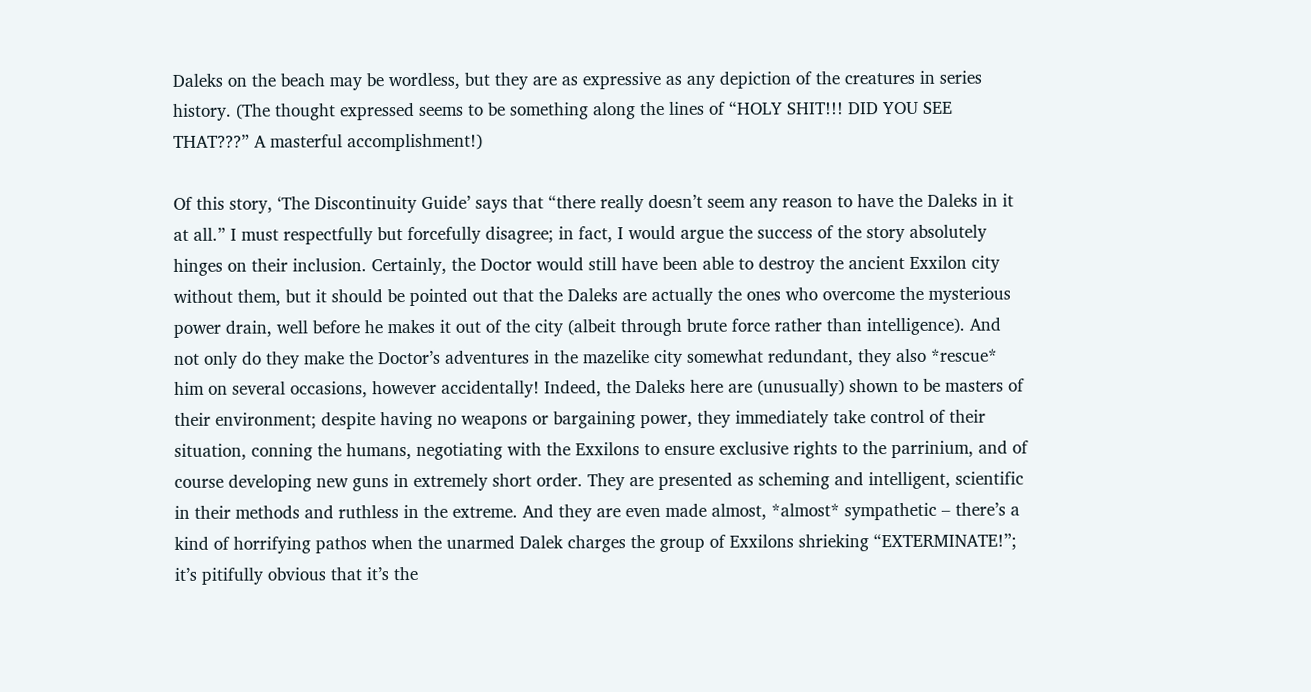Daleks on the beach may be wordless, but they are as expressive as any depiction of the creatures in series history. (The thought expressed seems to be something along the lines of “HOLY SHIT!!! DID YOU SEE THAT???” A masterful accomplishment!)

Of this story, ‘The Discontinuity Guide’ says that “there really doesn’t seem any reason to have the Daleks in it at all.” I must respectfully but forcefully disagree; in fact, I would argue the success of the story absolutely hinges on their inclusion. Certainly, the Doctor would still have been able to destroy the ancient Exxilon city without them, but it should be pointed out that the Daleks are actually the ones who overcome the mysterious power drain, well before he makes it out of the city (albeit through brute force rather than intelligence). And not only do they make the Doctor’s adventures in the mazelike city somewhat redundant, they also *rescue* him on several occasions, however accidentally! Indeed, the Daleks here are (unusually) shown to be masters of their environment; despite having no weapons or bargaining power, they immediately take control of their situation, conning the humans, negotiating with the Exxilons to ensure exclusive rights to the parrinium, and of course developing new guns in extremely short order. They are presented as scheming and intelligent, scientific in their methods and ruthless in the extreme. And they are even made almost, *almost* sympathetic – there’s a kind of horrifying pathos when the unarmed Dalek charges the group of Exxilons shrieking “EXTERMINATE!”; it’s pitifully obvious that it’s the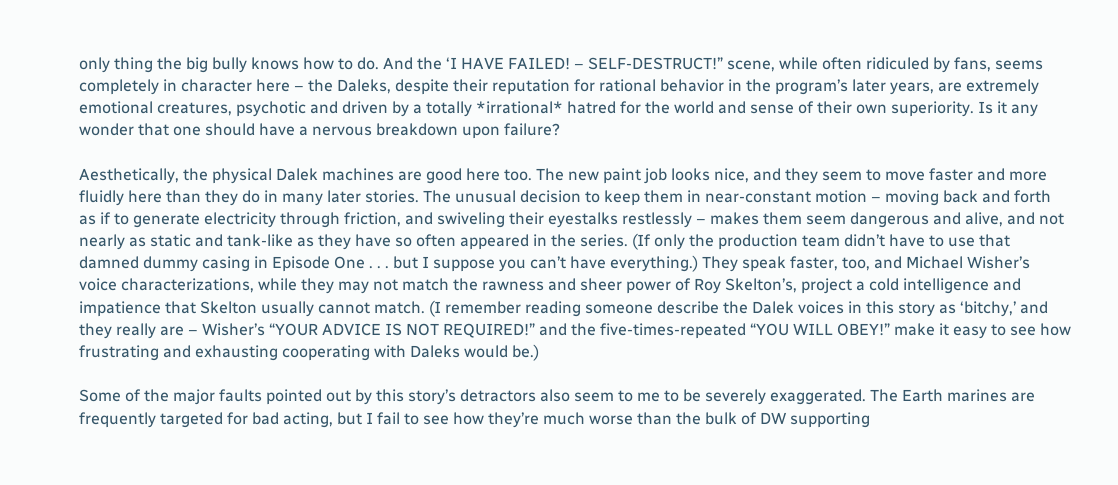only thing the big bully knows how to do. And the ‘I HAVE FAILED! – SELF-DESTRUCT!” scene, while often ridiculed by fans, seems completely in character here – the Daleks, despite their reputation for rational behavior in the program’s later years, are extremely emotional creatures, psychotic and driven by a totally *irrational* hatred for the world and sense of their own superiority. Is it any wonder that one should have a nervous breakdown upon failure?

Aesthetically, the physical Dalek machines are good here too. The new paint job looks nice, and they seem to move faster and more fluidly here than they do in many later stories. The unusual decision to keep them in near-constant motion – moving back and forth as if to generate electricity through friction, and swiveling their eyestalks restlessly – makes them seem dangerous and alive, and not nearly as static and tank-like as they have so often appeared in the series. (If only the production team didn’t have to use that damned dummy casing in Episode One . . . but I suppose you can’t have everything.) They speak faster, too, and Michael Wisher’s voice characterizations, while they may not match the rawness and sheer power of Roy Skelton’s, project a cold intelligence and impatience that Skelton usually cannot match. (I remember reading someone describe the Dalek voices in this story as ‘bitchy,’ and they really are – Wisher’s “YOUR ADVICE IS NOT REQUIRED!” and the five-times-repeated “YOU WILL OBEY!” make it easy to see how frustrating and exhausting cooperating with Daleks would be.)

Some of the major faults pointed out by this story’s detractors also seem to me to be severely exaggerated. The Earth marines are frequently targeted for bad acting, but I fail to see how they’re much worse than the bulk of DW supporting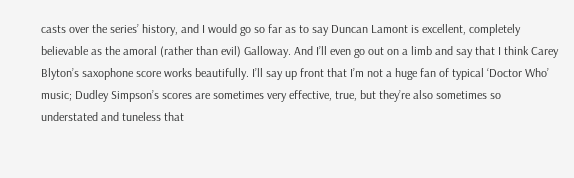casts over the series’ history, and I would go so far as to say Duncan Lamont is excellent, completely believable as the amoral (rather than evil) Galloway. And I’ll even go out on a limb and say that I think Carey Blyton’s saxophone score works beautifully. I’ll say up front that I’m not a huge fan of typical ‘Doctor Who’ music; Dudley Simpson’s scores are sometimes very effective, true, but they’re also sometimes so understated and tuneless that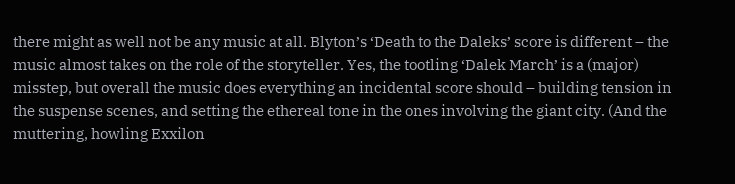there might as well not be any music at all. Blyton’s ‘Death to the Daleks’ score is different – the music almost takes on the role of the storyteller. Yes, the tootling ‘Dalek March’ is a (major) misstep, but overall the music does everything an incidental score should – building tension in the suspense scenes, and setting the ethereal tone in the ones involving the giant city. (And the muttering, howling Exxilon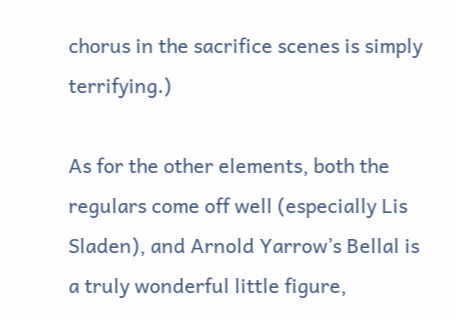chorus in the sacrifice scenes is simply terrifying.)

As for the other elements, both the regulars come off well (especially Lis Sladen), and Arnold Yarrow’s Bellal is a truly wonderful little figure,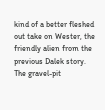kind of a better fleshed out take on Wester, the friendly alien from the previous Dalek story. The gravel-pit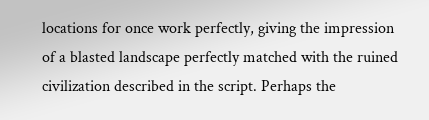locations for once work perfectly, giving the impression of a blasted landscape perfectly matched with the ruined civilization described in the script. Perhaps the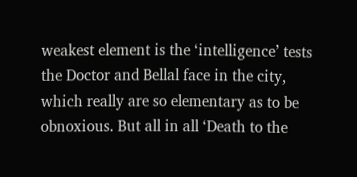weakest element is the ‘intelligence’ tests the Doctor and Bellal face in the city, which really are so elementary as to be obnoxious. But all in all ‘Death to the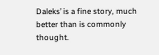Daleks’ is a fine story, much better than is commonly thought.